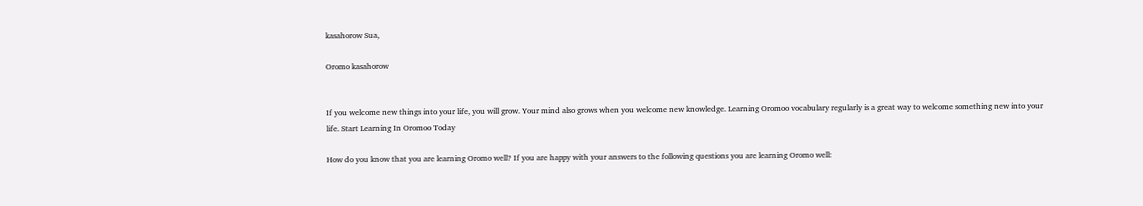kasahorow Sua,

Oromo kasahorow


If you welcome new things into your life, you will grow. Your mind also grows when you welcome new knowledge. Learning Oromoo vocabulary regularly is a great way to welcome something new into your life. Start Learning In Oromoo Today

How do you know that you are learning Oromo well? If you are happy with your answers to the following questions you are learning Oromo well: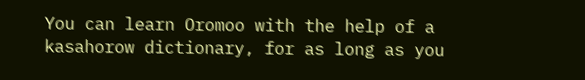You can learn Oromoo with the help of a kasahorow dictionary, for as long as you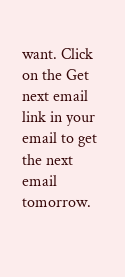want. Click on the Get next email link in your email to get the next email tomorrow.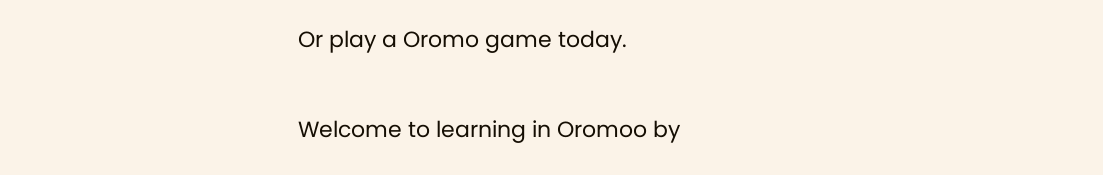Or play a Oromo game today.

Welcome to learning in Oromoo by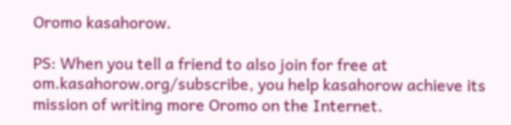Oromo kasahorow.

PS: When you tell a friend to also join for free at om.kasahorow.org/subscribe, you help kasahorow achieve its mission of writing more Oromo on the Internet.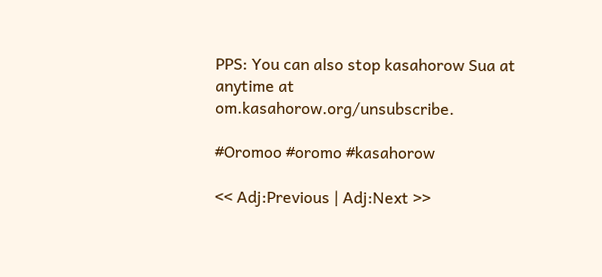PPS: You can also stop kasahorow Sua at anytime at om.kasahorow.org/unsubscribe.

#Oromoo #oromo #kasahorow

<< Adj:Previous | Adj:Next >>